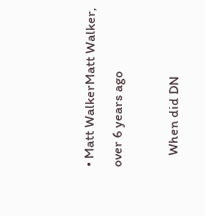• Matt WalkerMatt Walker, over 6 years ago

    When did DN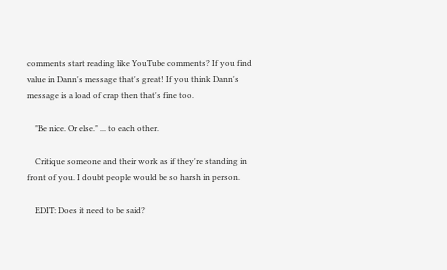comments start reading like YouTube comments? If you find value in Dann's message that's great! If you think Dann's message is a load of crap then that's fine too.

    "Be nice. Or else." ... to each other.

    Critique someone and their work as if they're standing in front of you. I doubt people would be so harsh in person.

    EDIT: Does it need to be said?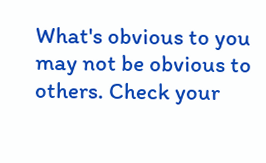What's obvious to you may not be obvious to others. Check your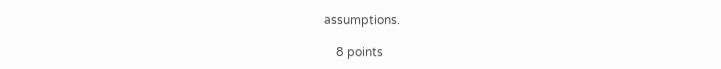assumptions.

    8 points